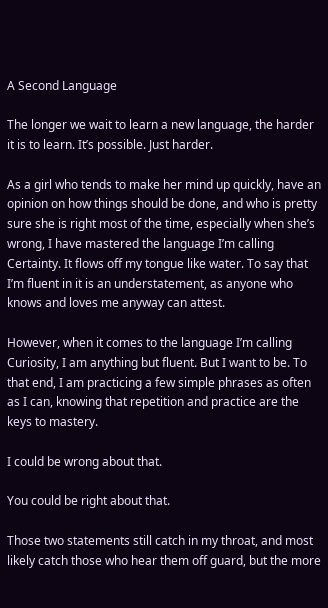A Second Language

The longer we wait to learn a new language, the harder it is to learn. It’s possible. Just harder.

As a girl who tends to make her mind up quickly, have an opinion on how things should be done, and who is pretty sure she is right most of the time, especially when she’s wrong, I have mastered the language I’m calling Certainty. It flows off my tongue like water. To say that I’m fluent in it is an understatement, as anyone who knows and loves me anyway can attest.

However, when it comes to the language I’m calling Curiosity, I am anything but fluent. But I want to be. To that end, I am practicing a few simple phrases as often as I can, knowing that repetition and practice are the keys to mastery.

I could be wrong about that.

You could be right about that.

Those two statements still catch in my throat, and most likely catch those who hear them off guard, but the more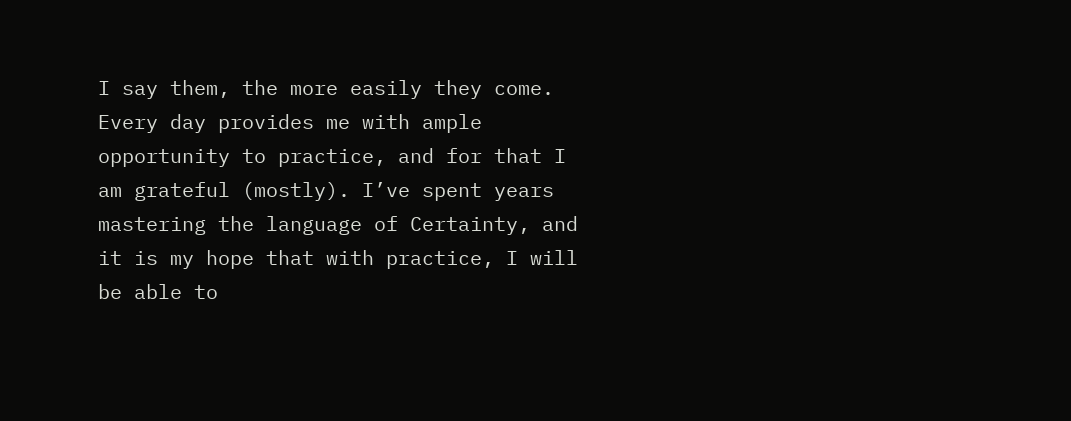I say them, the more easily they come. Every day provides me with ample opportunity to practice, and for that I am grateful (mostly). I’ve spent years mastering the language of Certainty, and it is my hope that with practice, I will be able to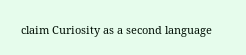claim Curiosity as a second language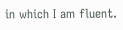in which I am fluent.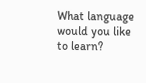What language would you like to learn?